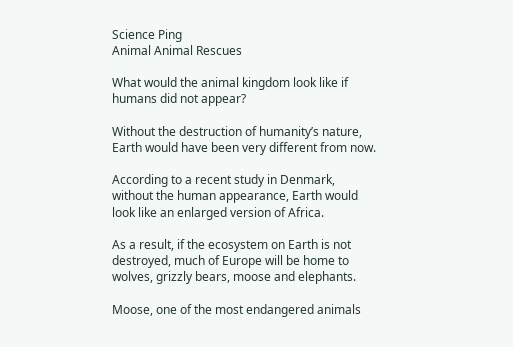Science Ping
Animal Animal Rescues

What would the animal kingdom look like if humans did not appear?

Without the destruction of humanity’s nature, Earth would have been very different from now.

According to a recent study in Denmark, without the human appearance, Earth would look like an enlarged version of Africa.

As a result, if the ecosystem on Earth is not destroyed, much of Europe will be home to wolves, grizzly bears, moose and elephants.

Moose, one of the most endangered animals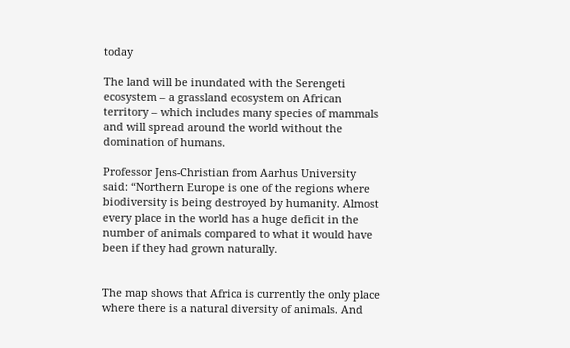today

The land will be inundated with the Serengeti ecosystem – a grassland ecosystem on African territory – which includes many species of mammals and will spread around the world without the domination of humans.

Professor Jens-Christian from Aarhus University said: “Northern Europe is one of the regions where biodiversity is being destroyed by humanity. Almost every place in the world has a huge deficit in the number of animals compared to what it would have been if they had grown naturally.


The map shows that Africa is currently the only place where there is a natural diversity of animals. And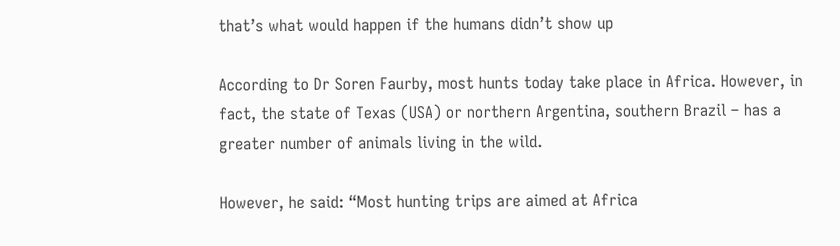that’s what would happen if the humans didn’t show up

According to Dr Soren Faurby, most hunts today take place in Africa. However, in fact, the state of Texas (USA) or northern Argentina, southern Brazil – has a greater number of animals living in the wild.

However, he said: “Most hunting trips are aimed at Africa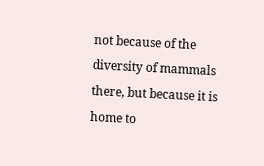not because of the diversity of mammals there, but because it is home to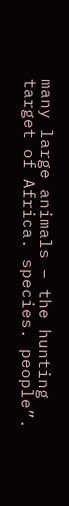many large animals – the hunting target of Africa. species. people”.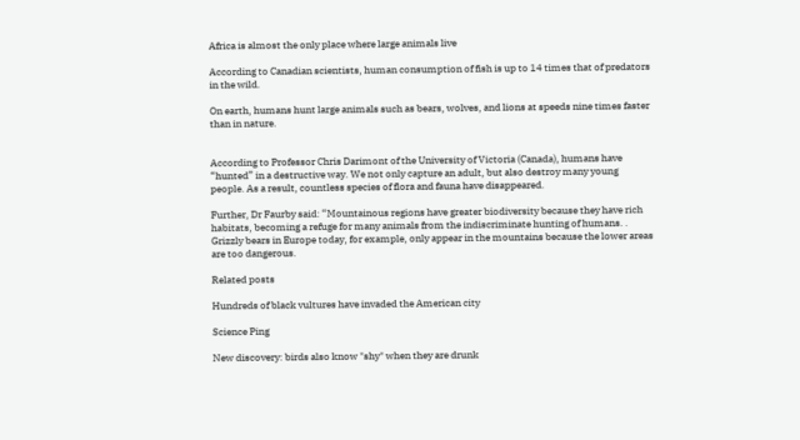Africa is almost the only place where large animals live

According to Canadian scientists, human consumption of fish is up to 14 times that of predators in the wild.

On earth, humans hunt large animals such as bears, wolves, and lions at speeds nine times faster than in nature.


According to Professor Chris Darimont of the University of Victoria (Canada), humans have “hunted” in a destructive way. We not only capture an adult, but also destroy many young people. As a result, countless species of flora and fauna have disappeared.

Further, Dr Faurby said: “Mountainous regions have greater biodiversity because they have rich habitats, becoming a refuge for many animals from the indiscriminate hunting of humans. . Grizzly bears in Europe today, for example, only appear in the mountains because the lower areas are too dangerous.

Related posts

Hundreds of black vultures have invaded the American city

Science Ping

New discovery: birds also know "shy" when they are drunk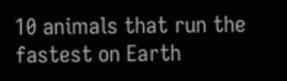10 animals that run the fastest on Earth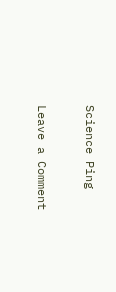Science Ping

Leave a Comment